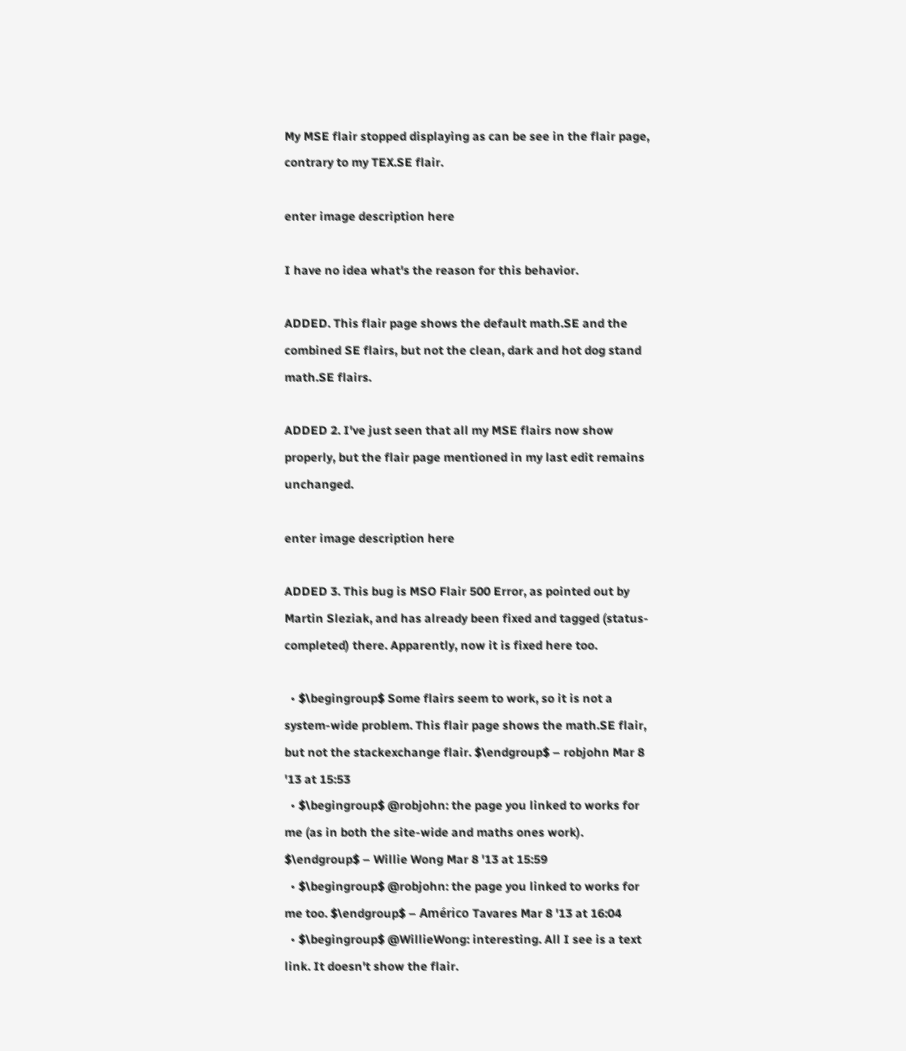My MSE flair stopped displaying as can be see in the flair page, contrary to my TEX.SE flair.

enter image description here

I have no idea what's the reason for this behavior.

ADDED. This flair page shows the default math.SE and the combined SE flairs, but not the clean, dark and hot dog stand math.SE flairs.

ADDED 2. I've just seen that all my MSE flairs now show properly, but the flair page mentioned in my last edit remains unchanged.

enter image description here

ADDED 3. This bug is MSO Flair 500 Error, as pointed out by Martin Sleziak, and has already been fixed and tagged (status-completed) there. Apparently, now it is fixed here too.

  • $\begingroup$ Some flairs seem to work, so it is not a system-wide problem. This flair page shows the math.SE flair, but not the stackexchange flair. $\endgroup$ – robjohn Mar 8 '13 at 15:53
  • $\begingroup$ @robjohn: the page you linked to works for me (as in both the site-wide and maths ones work). $\endgroup$ – Willie Wong Mar 8 '13 at 15:59
  • $\begingroup$ @robjohn: the page you linked to works for me too. $\endgroup$ – Américo Tavares Mar 8 '13 at 16:04
  • $\begingroup$ @WillieWong: interesting. All I see is a text link. It doesn't show the flair.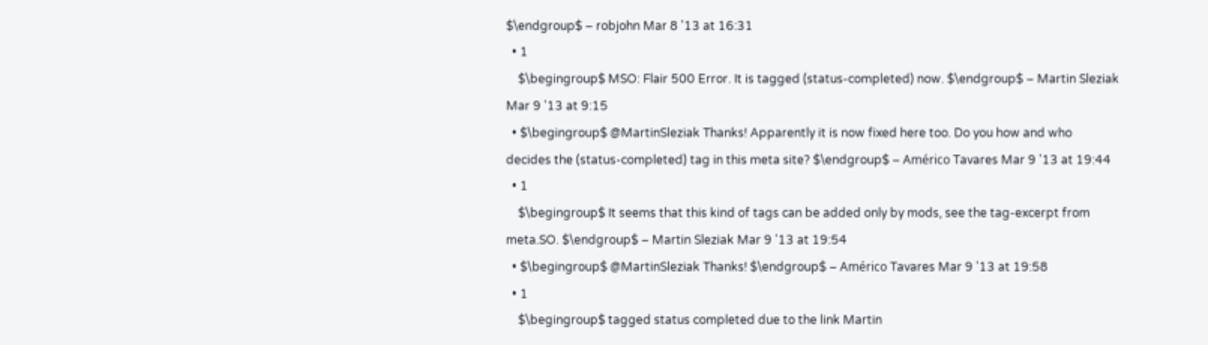$\endgroup$ – robjohn Mar 8 '13 at 16:31
  • 1
    $\begingroup$ MSO: Flair 500 Error. It is tagged (status-completed) now. $\endgroup$ – Martin Sleziak Mar 9 '13 at 9:15
  • $\begingroup$ @MartinSleziak Thanks! Apparently it is now fixed here too. Do you how and who decides the (status-completed) tag in this meta site? $\endgroup$ – Américo Tavares Mar 9 '13 at 19:44
  • 1
    $\begingroup$ It seems that this kind of tags can be added only by mods, see the tag-excerpt from meta.SO. $\endgroup$ – Martin Sleziak Mar 9 '13 at 19:54
  • $\begingroup$ @MartinSleziak Thanks! $\endgroup$ – Américo Tavares Mar 9 '13 at 19:58
  • 1
    $\begingroup$ tagged status completed due to the link Martin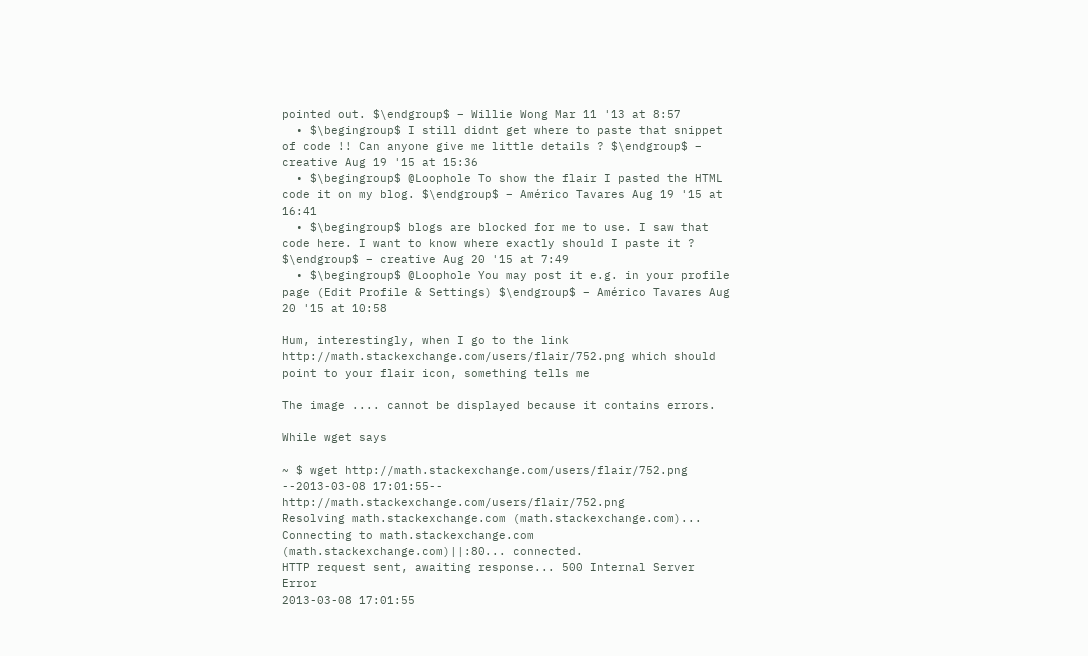pointed out. $\endgroup$ – Willie Wong Mar 11 '13 at 8:57
  • $\begingroup$ I still didnt get where to paste that snippet of code !! Can anyone give me little details ? $\endgroup$ – creative Aug 19 '15 at 15:36
  • $\begingroup$ @Loophole To show the flair I pasted the HTML code it on my blog. $\endgroup$ – Américo Tavares Aug 19 '15 at 16:41
  • $\begingroup$ blogs are blocked for me to use. I saw that code here. I want to know where exactly should I paste it ? $\endgroup$ – creative Aug 20 '15 at 7:49
  • $\begingroup$ @Loophole You may post it e.g. in your profile page (Edit Profile & Settings) $\endgroup$ – Américo Tavares Aug 20 '15 at 10:58

Hum, interestingly, when I go to the link http://math.stackexchange.com/users/flair/752.png which should point to your flair icon, something tells me

The image .... cannot be displayed because it contains errors.

While wget says

~ $ wget http://math.stackexchange.com/users/flair/752.png
--2013-03-08 17:01:55--  http://math.stackexchange.com/users/flair/752.png
Resolving math.stackexchange.com (math.stackexchange.com)...
Connecting to math.stackexchange.com (math.stackexchange.com)||:80... connected.
HTTP request sent, awaiting response... 500 Internal Server Error
2013-03-08 17:01:55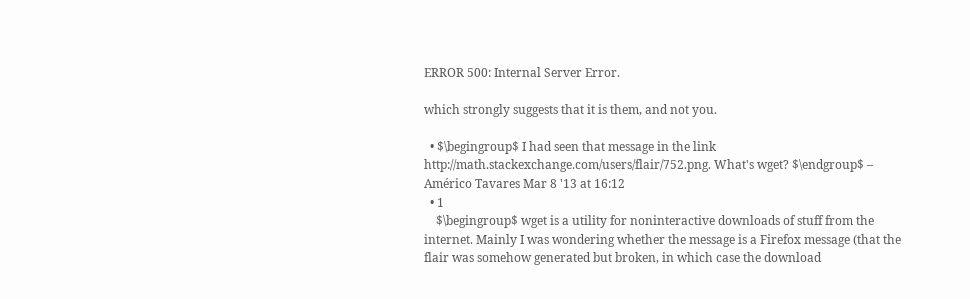ERROR 500: Internal Server Error.

which strongly suggests that it is them, and not you.

  • $\begingroup$ I had seen that message in the link http://math.stackexchange.com/users/flair/752.png. What's wget? $\endgroup$ – Américo Tavares Mar 8 '13 at 16:12
  • 1
    $\begingroup$ wget is a utility for noninteractive downloads of stuff from the internet. Mainly I was wondering whether the message is a Firefox message (that the flair was somehow generated but broken, in which case the download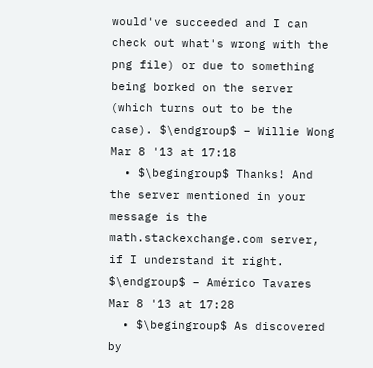would've succeeded and I can check out what's wrong with the png file) or due to something being borked on the server (which turns out to be the case). $\endgroup$ – Willie Wong Mar 8 '13 at 17:18
  • $\begingroup$ Thanks! And the server mentioned in your message is the math.stackexchange.com server, if I understand it right. $\endgroup$ – Américo Tavares Mar 8 '13 at 17:28
  • $\begingroup$ As discovered by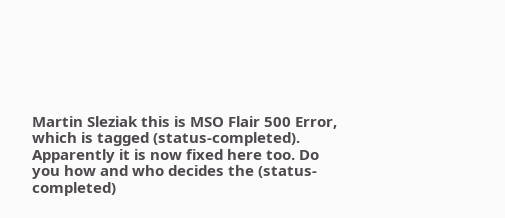Martin Sleziak this is MSO Flair 500 Error, which is tagged (status-completed). Apparently it is now fixed here too. Do you how and who decides the (status-completed)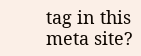tag in this meta site?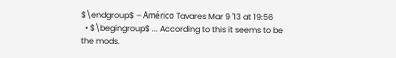$\endgroup$ – Américo Tavares Mar 9 '13 at 19:56
  • $\begingroup$ ... According to this it seems to be the mods.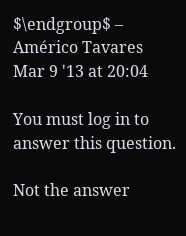$\endgroup$ – Américo Tavares Mar 9 '13 at 20:04

You must log in to answer this question.

Not the answer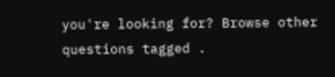you're looking for? Browse other questions tagged .